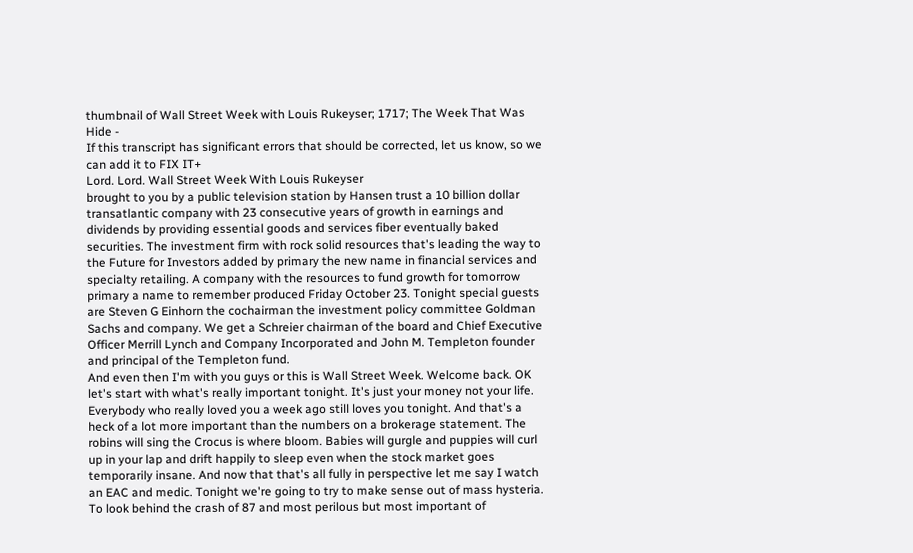thumbnail of Wall Street Week with Louis Rukeyser; 1717; The Week That Was
Hide -
If this transcript has significant errors that should be corrected, let us know, so we can add it to FIX IT+
Lord. Lord. Wall Street Week With Louis Rukeyser
brought to you by a public television station by Hansen trust a 10 billion dollar transatlantic company with 23 consecutive years of growth in earnings and dividends by providing essential goods and services fiber eventually baked securities. The investment firm with rock solid resources that's leading the way to the Future for Investors added by primary the new name in financial services and specialty retailing. A company with the resources to fund growth for tomorrow primary a name to remember produced Friday October 23. Tonight special guests are Steven G Einhorn the cochairman the investment policy committee Goldman Sachs and company. We get a Schreier chairman of the board and Chief Executive Officer Merrill Lynch and Company Incorporated and John M. Templeton founder and principal of the Templeton fund.
And even then I'm with you guys or this is Wall Street Week. Welcome back. OK let's start with what's really important tonight. It's just your money not your life. Everybody who really loved you a week ago still loves you tonight. And that's a heck of a lot more important than the numbers on a brokerage statement. The robins will sing the Crocus is where bloom. Babies will gurgle and puppies will curl up in your lap and drift happily to sleep even when the stock market goes temporarily insane. And now that that's all fully in perspective let me say I watch an EAC and medic. Tonight we're going to try to make sense out of mass hysteria. To look behind the crash of 87 and most perilous but most important of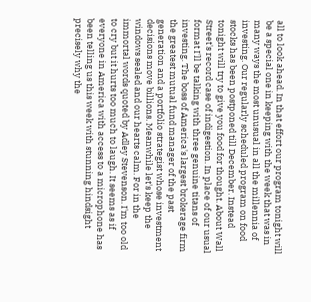all to look ahead. In that effort our program tonight will be a special one in keeping with the week that was in many ways the most unusual in all the millennia of
investing. Our regularly scheduled program on food stocks has been postponed till December. Instead tonight will try to give you food for thought. About Wall Street's record case of indigestion. In place of our usual format I'll be talking with three genuine titans of investing. The boss of America's largest brokerage firm the greatest mutual fund manager of the past generation and a portfolio strategist whose investment decisions move billions. Meanwhile let's keep the windows sealed and our hearts calm. For in the immortal words quoted by Adley Stevenson. I'm too old to cry but it hurts too much to laugh. It seems as if everyone in America with access to a microphone has been telling us this week with stunning hindsight precisely why the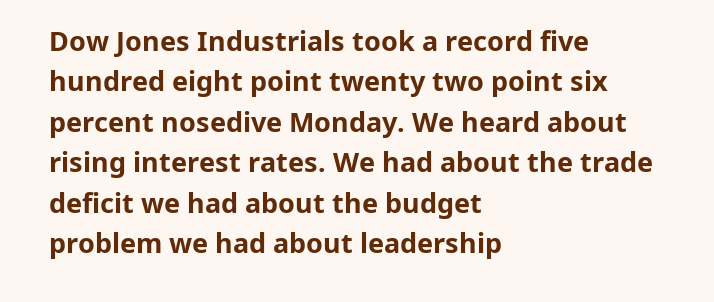Dow Jones Industrials took a record five hundred eight point twenty two point six percent nosedive Monday. We heard about rising interest rates. We had about the trade deficit we had about the budget
problem we had about leadership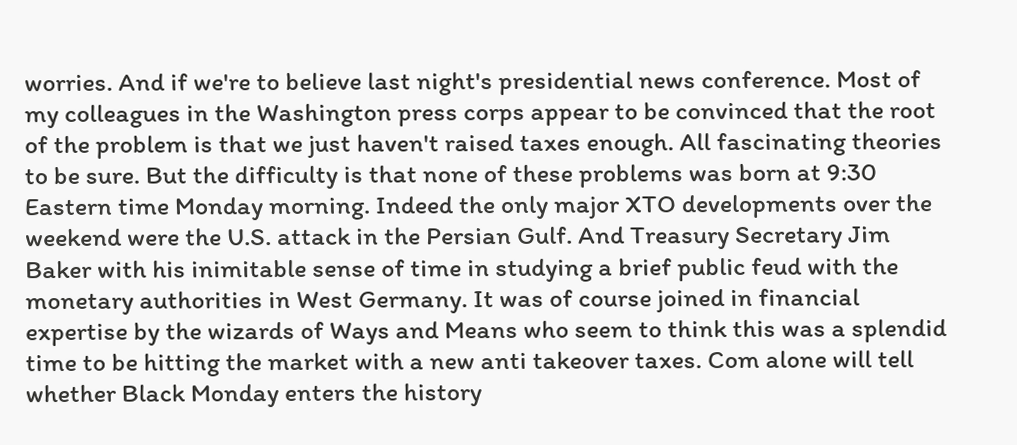worries. And if we're to believe last night's presidential news conference. Most of my colleagues in the Washington press corps appear to be convinced that the root of the problem is that we just haven't raised taxes enough. All fascinating theories to be sure. But the difficulty is that none of these problems was born at 9:30 Eastern time Monday morning. Indeed the only major XTO developments over the weekend were the U.S. attack in the Persian Gulf. And Treasury Secretary Jim Baker with his inimitable sense of time in studying a brief public feud with the monetary authorities in West Germany. It was of course joined in financial expertise by the wizards of Ways and Means who seem to think this was a splendid time to be hitting the market with a new anti takeover taxes. Com alone will tell whether Black Monday enters the history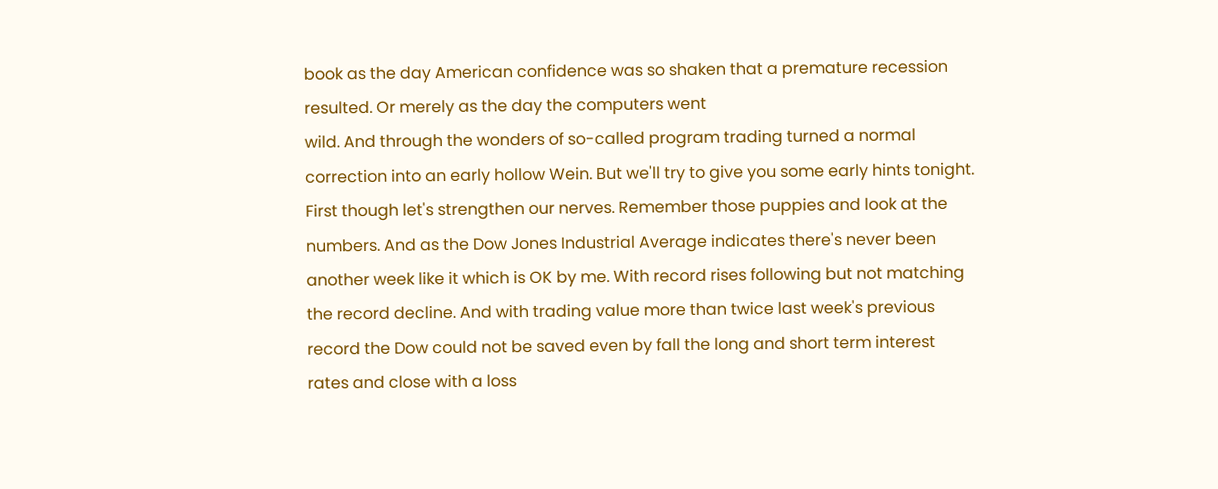book as the day American confidence was so shaken that a premature recession resulted. Or merely as the day the computers went
wild. And through the wonders of so-called program trading turned a normal correction into an early hollow Wein. But we'll try to give you some early hints tonight. First though let's strengthen our nerves. Remember those puppies and look at the numbers. And as the Dow Jones Industrial Average indicates there's never been another week like it which is OK by me. With record rises following but not matching the record decline. And with trading value more than twice last week's previous record the Dow could not be saved even by fall the long and short term interest rates and close with a loss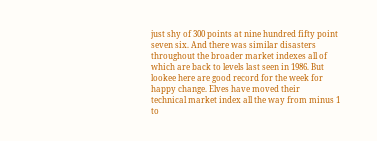just shy of 300 points at nine hundred fifty point seven six. And there was similar disasters throughout the broader market indexes all of which are back to levels last seen in 1986. But lookee here are good record for the week for happy change. Elves have moved their
technical market index all the way from minus 1 to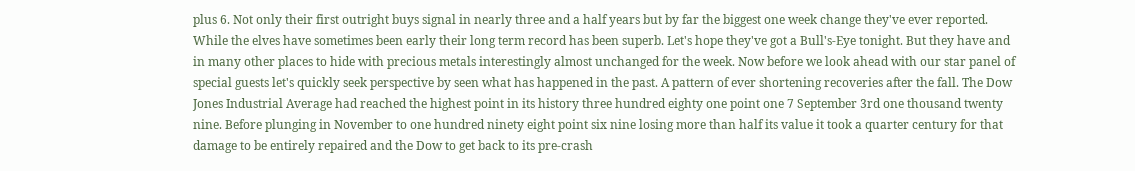plus 6. Not only their first outright buys signal in nearly three and a half years but by far the biggest one week change they've ever reported. While the elves have sometimes been early their long term record has been superb. Let's hope they've got a Bull's-Eye tonight. But they have and in many other places to hide with precious metals interestingly almost unchanged for the week. Now before we look ahead with our star panel of special guests let's quickly seek perspective by seen what has happened in the past. A pattern of ever shortening recoveries after the fall. The Dow Jones Industrial Average had reached the highest point in its history three hundred eighty one point one 7 September 3rd one thousand twenty nine. Before plunging in November to one hundred ninety eight point six nine losing more than half its value it took a quarter century for that damage to be entirely repaired and the Dow to get back to its pre-crash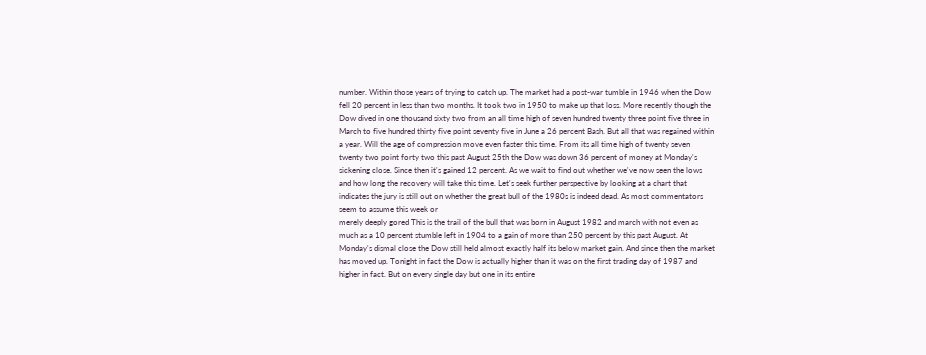number. Within those years of trying to catch up. The market had a post-war tumble in 1946 when the Dow fell 20 percent in less than two months. It took two in 1950 to make up that loss. More recently though the Dow dived in one thousand sixty two from an all time high of seven hundred twenty three point five three in March to five hundred thirty five point seventy five in June a 26 percent Bash. But all that was regained within a year. Will the age of compression move even faster this time. From its all time high of twenty seven twenty two point forty two this past August 25th the Dow was down 36 percent of money at Monday's sickening close. Since then it's gained 12 percent. As we wait to find out whether we've now seen the lows and how long the recovery will take this time. Let's seek further perspective by looking at a chart that indicates the jury is still out on whether the great bull of the 1980s is indeed dead. As most commentators seem to assume this week or
merely deeply gored This is the trail of the bull that was born in August 1982 and march with not even as much as a 10 percent stumble left in 1904 to a gain of more than 250 percent by this past August. At Monday's dismal close the Dow still held almost exactly half its below market gain. And since then the market has moved up. Tonight in fact the Dow is actually higher than it was on the first trading day of 1987 and higher in fact. But on every single day but one in its entire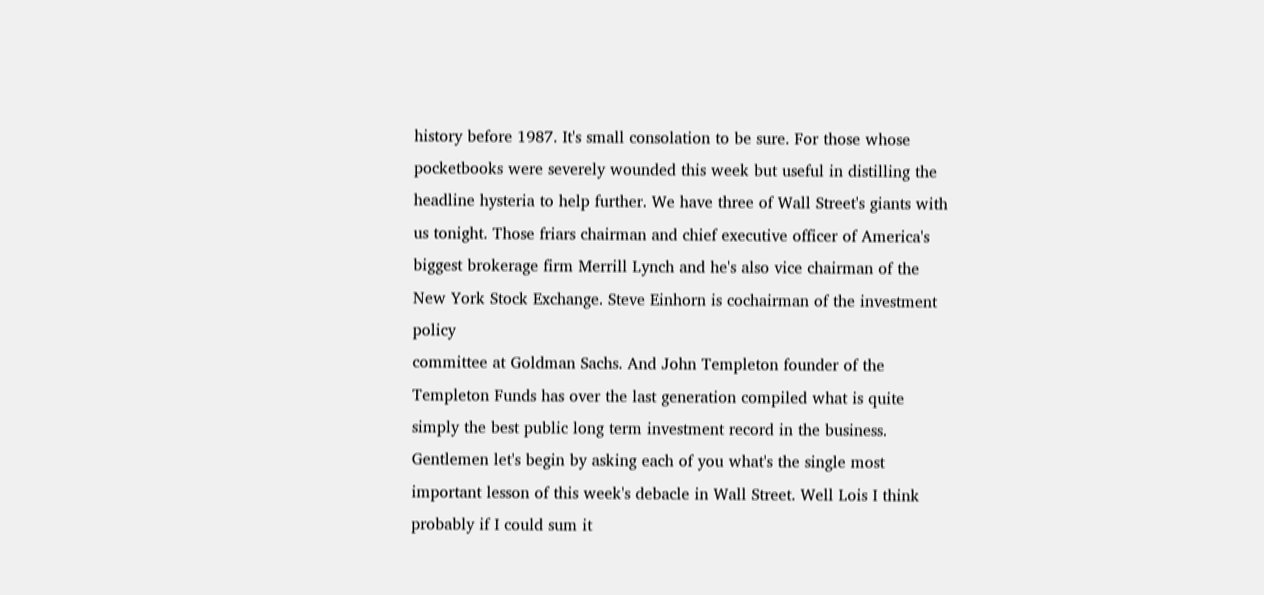history before 1987. It's small consolation to be sure. For those whose pocketbooks were severely wounded this week but useful in distilling the headline hysteria to help further. We have three of Wall Street's giants with us tonight. Those friars chairman and chief executive officer of America's biggest brokerage firm Merrill Lynch and he's also vice chairman of the New York Stock Exchange. Steve Einhorn is cochairman of the investment policy
committee at Goldman Sachs. And John Templeton founder of the Templeton Funds has over the last generation compiled what is quite simply the best public long term investment record in the business. Gentlemen let's begin by asking each of you what's the single most important lesson of this week's debacle in Wall Street. Well Lois I think probably if I could sum it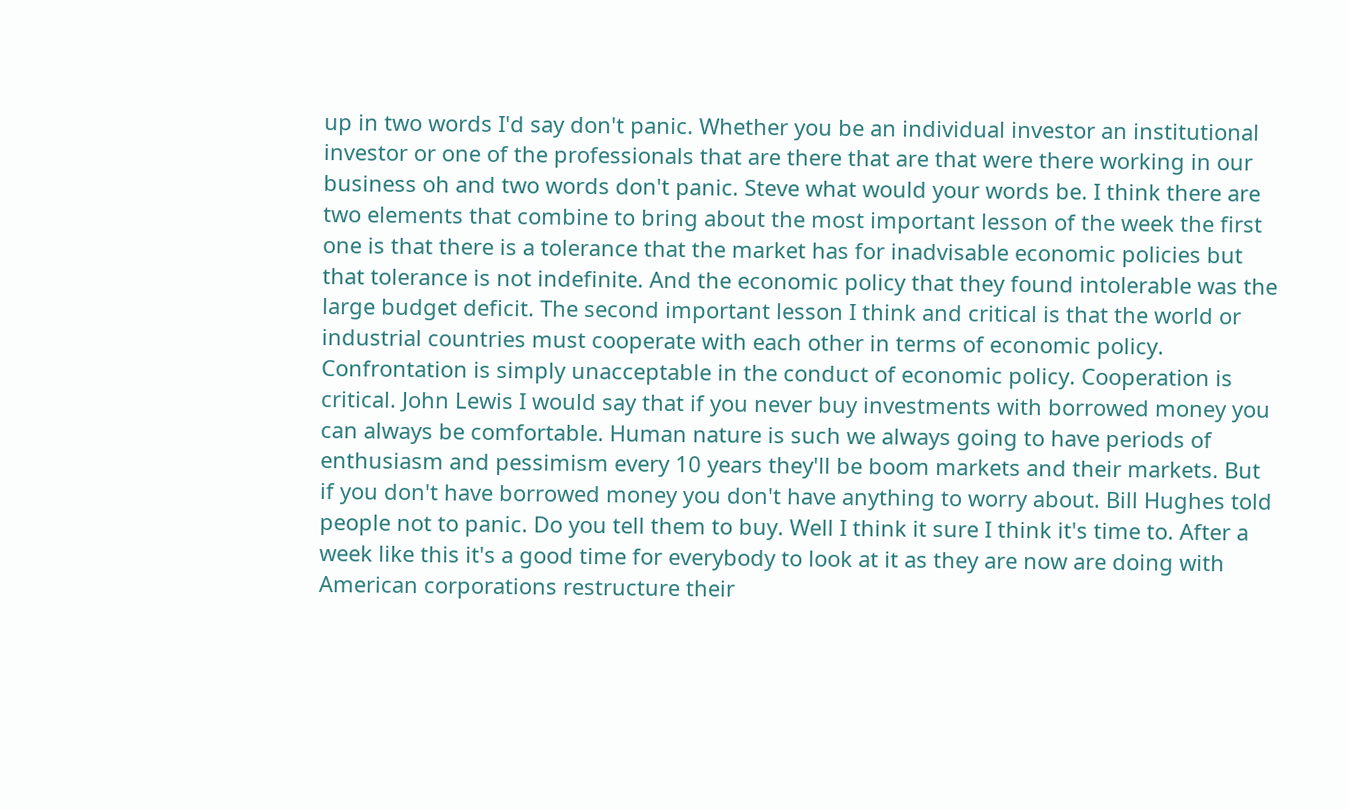up in two words I'd say don't panic. Whether you be an individual investor an institutional investor or one of the professionals that are there that are that were there working in our business oh and two words don't panic. Steve what would your words be. I think there are two elements that combine to bring about the most important lesson of the week the first one is that there is a tolerance that the market has for inadvisable economic policies but that tolerance is not indefinite. And the economic policy that they found intolerable was the large budget deficit. The second important lesson I think and critical is that the world or
industrial countries must cooperate with each other in terms of economic policy. Confrontation is simply unacceptable in the conduct of economic policy. Cooperation is critical. John Lewis I would say that if you never buy investments with borrowed money you can always be comfortable. Human nature is such we always going to have periods of enthusiasm and pessimism every 10 years they'll be boom markets and their markets. But if you don't have borrowed money you don't have anything to worry about. Bill Hughes told people not to panic. Do you tell them to buy. Well I think it sure I think it's time to. After a week like this it's a good time for everybody to look at it as they are now are doing with American corporations restructure their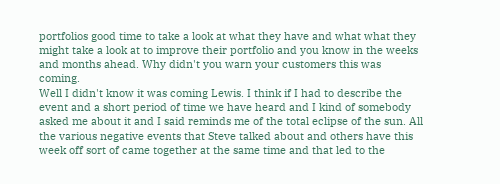portfolios good time to take a look at what they have and what what they might take a look at to improve their portfolio and you know in the weeks and months ahead. Why didn't you warn your customers this was coming.
Well I didn't know it was coming Lewis. I think if I had to describe the event and a short period of time we have heard and I kind of somebody asked me about it and I said reminds me of the total eclipse of the sun. All the various negative events that Steve talked about and others have this week off sort of came together at the same time and that led to the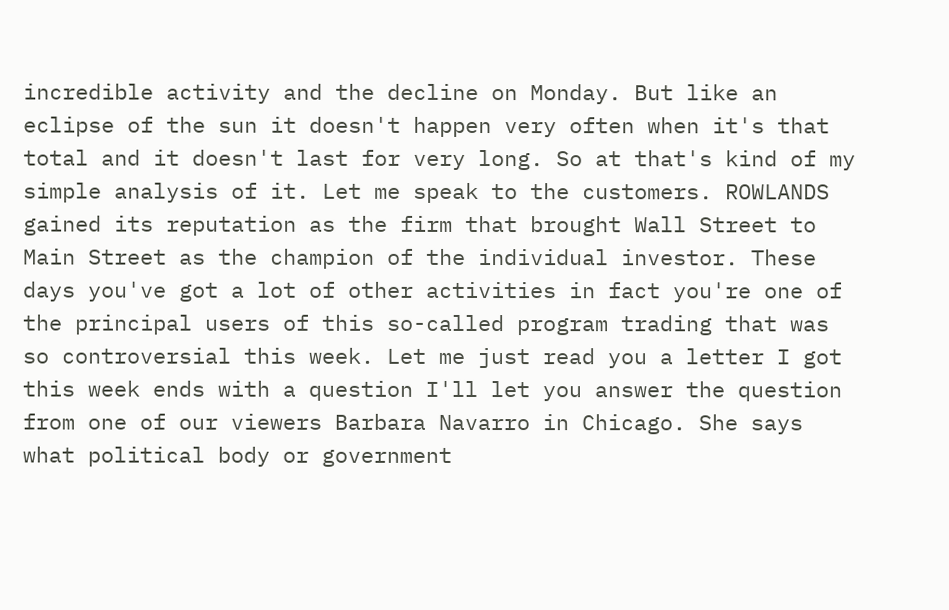incredible activity and the decline on Monday. But like an eclipse of the sun it doesn't happen very often when it's that total and it doesn't last for very long. So at that's kind of my simple analysis of it. Let me speak to the customers. ROWLANDS gained its reputation as the firm that brought Wall Street to Main Street as the champion of the individual investor. These days you've got a lot of other activities in fact you're one of the principal users of this so-called program trading that was so controversial this week. Let me just read you a letter I got this week ends with a question I'll let you answer the question from one of our viewers Barbara Navarro in Chicago. She says
what political body or government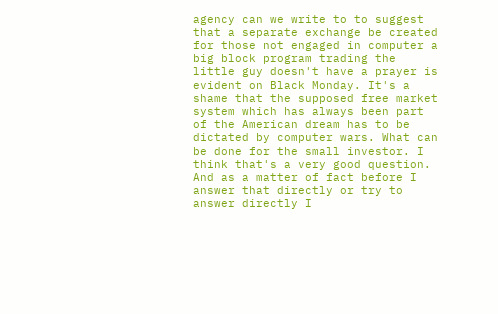agency can we write to to suggest that a separate exchange be created for those not engaged in computer a big block program trading the little guy doesn't have a prayer is evident on Black Monday. It's a shame that the supposed free market system which has always been part of the American dream has to be dictated by computer wars. What can be done for the small investor. I think that's a very good question. And as a matter of fact before I answer that directly or try to answer directly I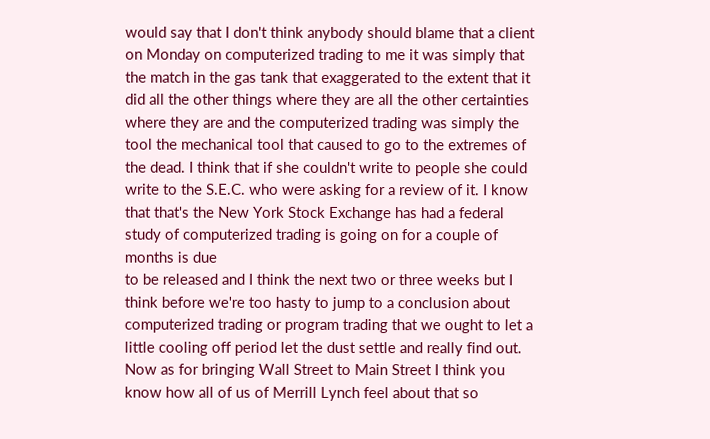would say that I don't think anybody should blame that a client on Monday on computerized trading to me it was simply that the match in the gas tank that exaggerated to the extent that it did all the other things where they are all the other certainties where they are and the computerized trading was simply the tool the mechanical tool that caused to go to the extremes of the dead. I think that if she couldn't write to people she could write to the S.E.C. who were asking for a review of it. I know that that's the New York Stock Exchange has had a federal study of computerized trading is going on for a couple of months is due
to be released and I think the next two or three weeks but I think before we're too hasty to jump to a conclusion about computerized trading or program trading that we ought to let a little cooling off period let the dust settle and really find out. Now as for bringing Wall Street to Main Street I think you know how all of us of Merrill Lynch feel about that so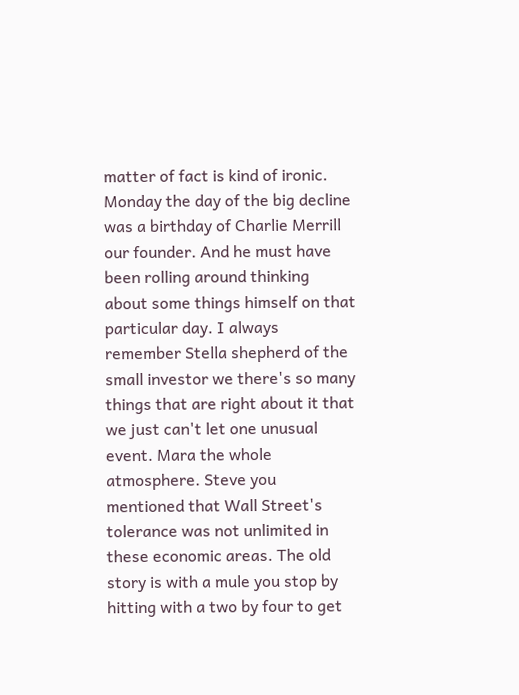matter of fact is kind of ironic. Monday the day of the big decline was a birthday of Charlie Merrill our founder. And he must have been rolling around thinking about some things himself on that particular day. I always remember Stella shepherd of the small investor we there's so many things that are right about it that we just can't let one unusual event. Mara the whole atmosphere. Steve you mentioned that Wall Street's tolerance was not unlimited in these economic areas. The old story is with a mule you stop by hitting with a two by four to get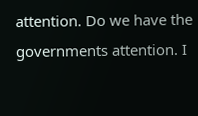attention. Do we have the governments attention. I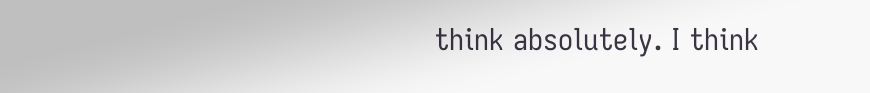think absolutely. I think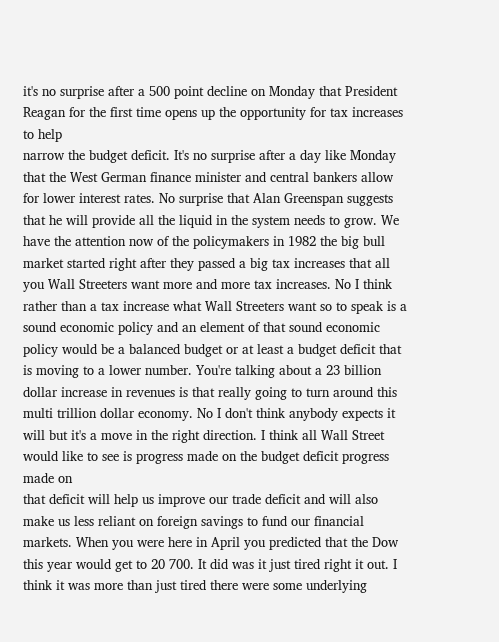it's no surprise after a 500 point decline on Monday that President Reagan for the first time opens up the opportunity for tax increases to help
narrow the budget deficit. It's no surprise after a day like Monday that the West German finance minister and central bankers allow for lower interest rates. No surprise that Alan Greenspan suggests that he will provide all the liquid in the system needs to grow. We have the attention now of the policymakers in 1982 the big bull market started right after they passed a big tax increases that all you Wall Streeters want more and more tax increases. No I think rather than a tax increase what Wall Streeters want so to speak is a sound economic policy and an element of that sound economic policy would be a balanced budget or at least a budget deficit that is moving to a lower number. You're talking about a 23 billion dollar increase in revenues is that really going to turn around this multi trillion dollar economy. No I don't think anybody expects it will but it's a move in the right direction. I think all Wall Street would like to see is progress made on the budget deficit progress made on
that deficit will help us improve our trade deficit and will also make us less reliant on foreign savings to fund our financial markets. When you were here in April you predicted that the Dow this year would get to 20 700. It did was it just tired right it out. I think it was more than just tired there were some underlying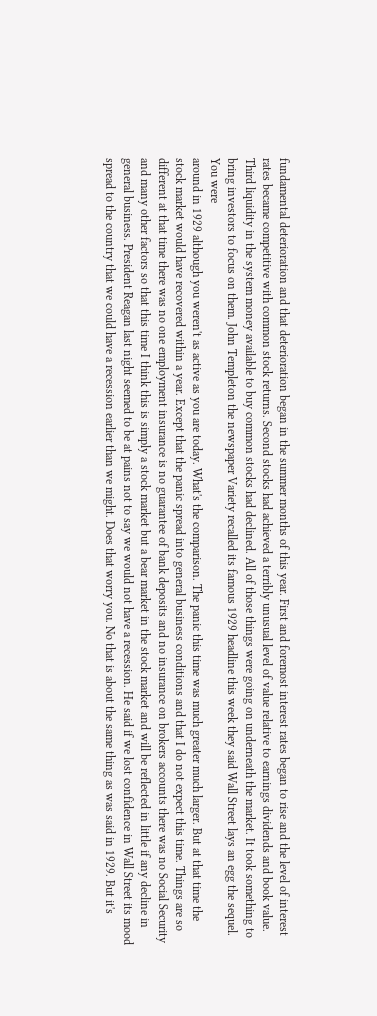fundamental deterioration and that deterioration began in the summer months of this year. First and foremost interest rates began to rise and the level of interest rates became competitive with common stock returns. Second stocks had achieved a terribly unusual level of value relative to earnings dividends and book value. Third liquidity in the system money available to buy common stocks had declined. All of those things were going on underneath the market. It took something to bring investors to focus on them. John Templeton the newspaper Variety recalled its famous 1929 headline this week they said Wall Street lays an egg the sequel. You were
around in 1929 although you weren't as active as you are today. What's the comparison. The panic this time was much greater much larger. But at that time the stock market would have recovered within a year. Except that the panic spread into general business conditions and that I do not expect this time. Things are so different at that time there was no one employment insurance is no guarantee of bank deposits and no insurance on brokers accounts there was no Social Security and many other factors so that this time I think this is simply a stock market but a bear market in the stock market and will be reflected in little if any decline in general business. President Reagan last night seemed to be at pains not to say we would not have a recession. He said if we lost confidence in Wall Street its mood spread to the country that we could have a recession earlier than we might. Does that worry you. No that is about the same thing as was said in 1929. But it's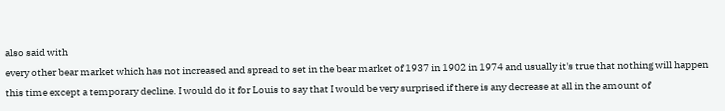also said with
every other bear market which has not increased and spread to set in the bear market of 1937 in 1902 in 1974 and usually it's true that nothing will happen this time except a temporary decline. I would do it for Louis to say that I would be very surprised if there is any decrease at all in the amount of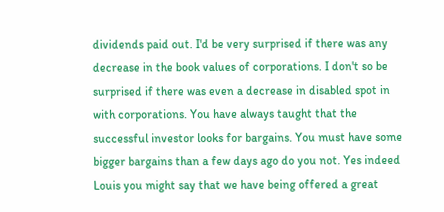dividends paid out. I'd be very surprised if there was any decrease in the book values of corporations. I don't so be surprised if there was even a decrease in disabled spot in with corporations. You have always taught that the successful investor looks for bargains. You must have some bigger bargains than a few days ago do you not. Yes indeed Louis you might say that we have being offered a great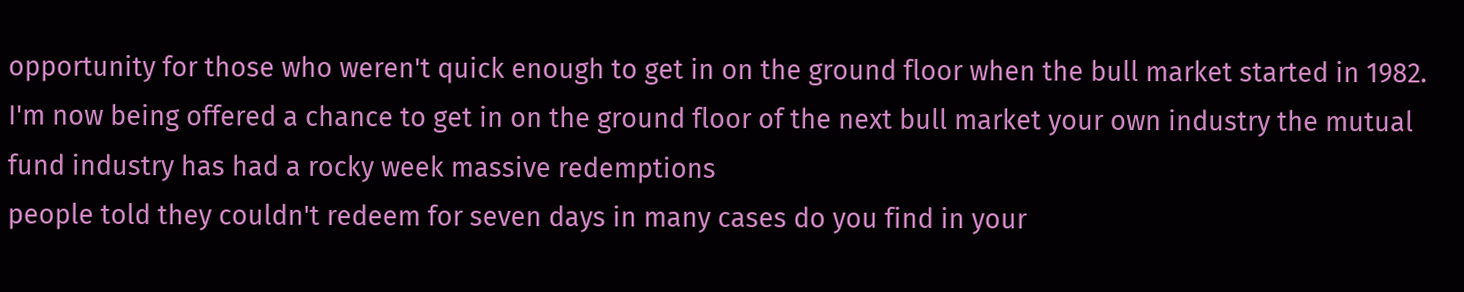opportunity for those who weren't quick enough to get in on the ground floor when the bull market started in 1982. I'm now being offered a chance to get in on the ground floor of the next bull market your own industry the mutual fund industry has had a rocky week massive redemptions
people told they couldn't redeem for seven days in many cases do you find in your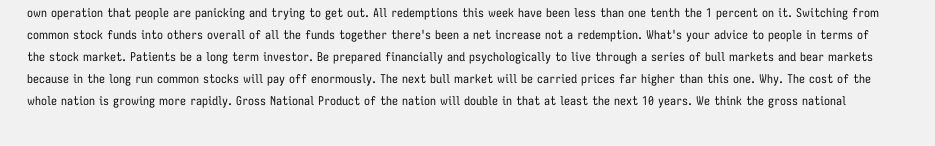own operation that people are panicking and trying to get out. All redemptions this week have been less than one tenth the 1 percent on it. Switching from common stock funds into others overall of all the funds together there's been a net increase not a redemption. What's your advice to people in terms of the stock market. Patients be a long term investor. Be prepared financially and psychologically to live through a series of bull markets and bear markets because in the long run common stocks will pay off enormously. The next bull market will be carried prices far higher than this one. Why. The cost of the whole nation is growing more rapidly. Gross National Product of the nation will double in that at least the next 10 years. We think the gross national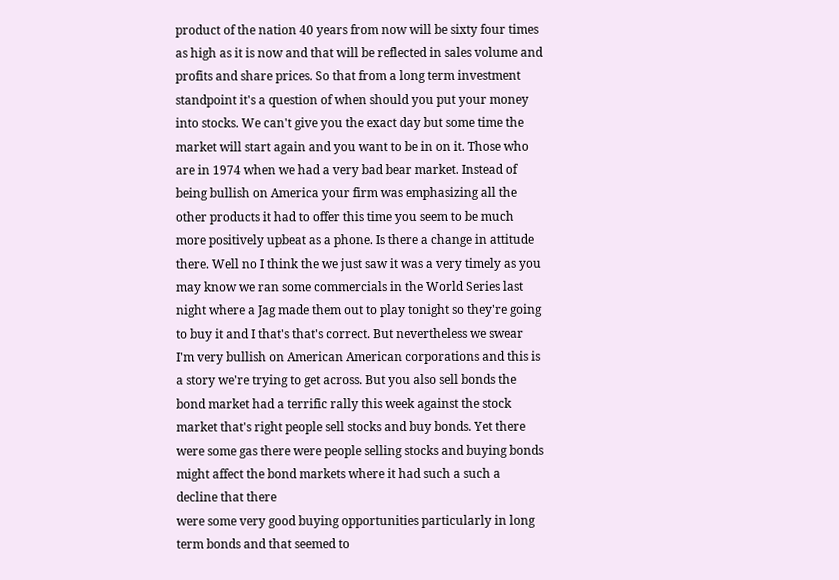product of the nation 40 years from now will be sixty four times as high as it is now and that will be reflected in sales volume and profits and share prices. So that from a long term investment
standpoint it's a question of when should you put your money into stocks. We can't give you the exact day but some time the market will start again and you want to be in on it. Those who are in 1974 when we had a very bad bear market. Instead of being bullish on America your firm was emphasizing all the other products it had to offer this time you seem to be much more positively upbeat as a phone. Is there a change in attitude there. Well no I think the we just saw it was a very timely as you may know we ran some commercials in the World Series last night where a Jag made them out to play tonight so they're going to buy it and I that's that's correct. But nevertheless we swear I'm very bullish on American American corporations and this is a story we're trying to get across. But you also sell bonds the bond market had a terrific rally this week against the stock market that's right people sell stocks and buy bonds. Yet there were some gas there were people selling stocks and buying bonds might affect the bond markets where it had such a such a decline that there
were some very good buying opportunities particularly in long term bonds and that seemed to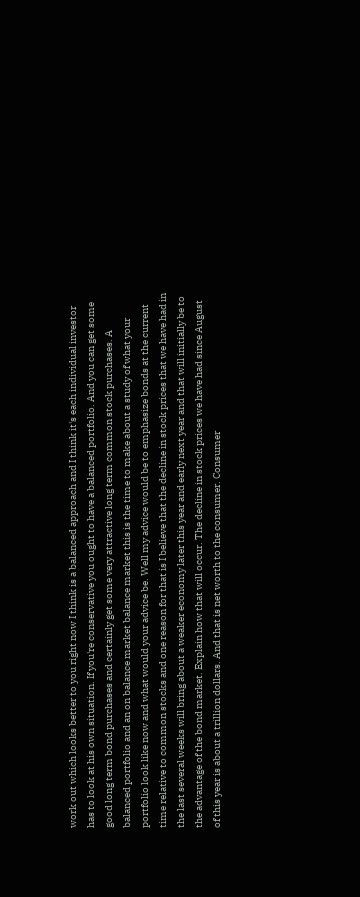work out which looks better to you right now I think is a balanced approach and I think it's each individual investor has to look at his own situation. If you're conservative you ought to have a balanced portfolio. And you can get some good long term bond purchases and certainly get some very attractive long term common stock purchases. A balanced portfolio and an on balance market balance market this is the time to make about a study of what your portfolio look like now and what would your advice be. Well my advice would be to emphasize bonds at the current time relative to common stocks and one reason for that is I believe that the decline in stock prices that we have had in the last several weeks will bring about a weaker economy later this year and early next year and that will initially be to the advantage of the bond market. Explain how that will occur. The decline in stock prices we have had since August of this year is about a trillion dollars. And that is net worth to the consumer. Consumer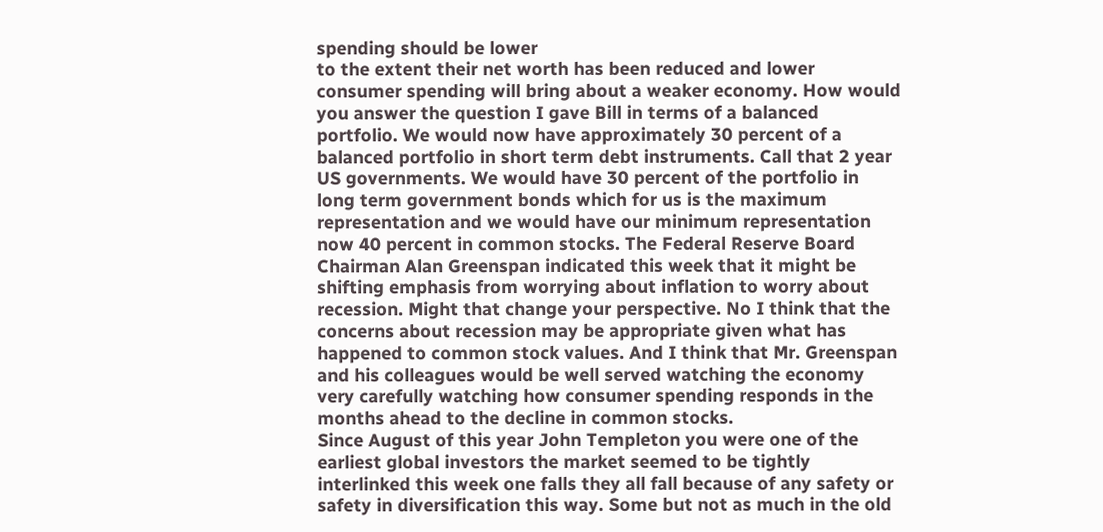spending should be lower
to the extent their net worth has been reduced and lower consumer spending will bring about a weaker economy. How would you answer the question I gave Bill in terms of a balanced portfolio. We would now have approximately 30 percent of a balanced portfolio in short term debt instruments. Call that 2 year US governments. We would have 30 percent of the portfolio in long term government bonds which for us is the maximum representation and we would have our minimum representation now 40 percent in common stocks. The Federal Reserve Board Chairman Alan Greenspan indicated this week that it might be shifting emphasis from worrying about inflation to worry about recession. Might that change your perspective. No I think that the concerns about recession may be appropriate given what has happened to common stock values. And I think that Mr. Greenspan and his colleagues would be well served watching the economy very carefully watching how consumer spending responds in the months ahead to the decline in common stocks.
Since August of this year John Templeton you were one of the earliest global investors the market seemed to be tightly interlinked this week one falls they all fall because of any safety or safety in diversification this way. Some but not as much in the old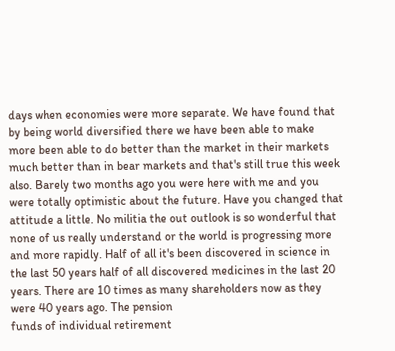days when economies were more separate. We have found that by being world diversified there we have been able to make more been able to do better than the market in their markets much better than in bear markets and that's still true this week also. Barely two months ago you were here with me and you were totally optimistic about the future. Have you changed that attitude a little. No militia the out outlook is so wonderful that none of us really understand or the world is progressing more and more rapidly. Half of all it's been discovered in science in the last 50 years half of all discovered medicines in the last 20 years. There are 10 times as many shareholders now as they were 40 years ago. The pension
funds of individual retirement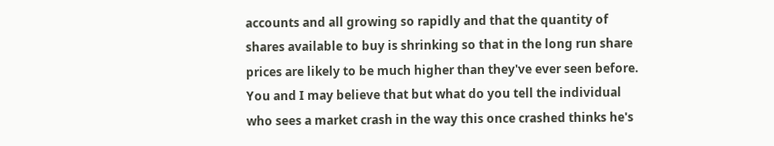accounts and all growing so rapidly and that the quantity of shares available to buy is shrinking so that in the long run share prices are likely to be much higher than they've ever seen before. You and I may believe that but what do you tell the individual who sees a market crash in the way this once crashed thinks he's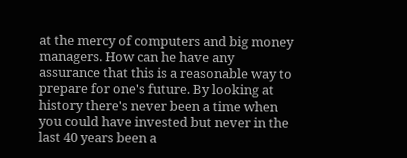at the mercy of computers and big money managers. How can he have any assurance that this is a reasonable way to prepare for one's future. By looking at history there's never been a time when you could have invested but never in the last 40 years been a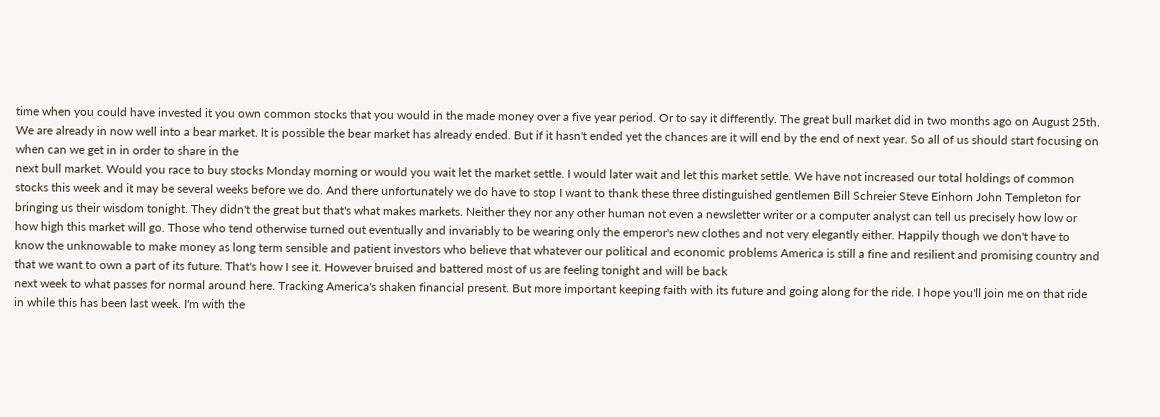time when you could have invested it you own common stocks that you would in the made money over a five year period. Or to say it differently. The great bull market did in two months ago on August 25th. We are already in now well into a bear market. It is possible the bear market has already ended. But if it hasn't ended yet the chances are it will end by the end of next year. So all of us should start focusing on when can we get in in order to share in the
next bull market. Would you race to buy stocks Monday morning or would you wait let the market settle. I would later wait and let this market settle. We have not increased our total holdings of common stocks this week and it may be several weeks before we do. And there unfortunately we do have to stop I want to thank these three distinguished gentlemen Bill Schreier Steve Einhorn John Templeton for bringing us their wisdom tonight. They didn't the great but that's what makes markets. Neither they nor any other human not even a newsletter writer or a computer analyst can tell us precisely how low or how high this market will go. Those who tend otherwise turned out eventually and invariably to be wearing only the emperor's new clothes and not very elegantly either. Happily though we don't have to know the unknowable to make money as long term sensible and patient investors who believe that whatever our political and economic problems America is still a fine and resilient and promising country and that we want to own a part of its future. That's how I see it. However bruised and battered most of us are feeling tonight and will be back
next week to what passes for normal around here. Tracking America's shaken financial present. But more important keeping faith with its future and going along for the ride. I hope you'll join me on that ride in while this has been last week. I'm with the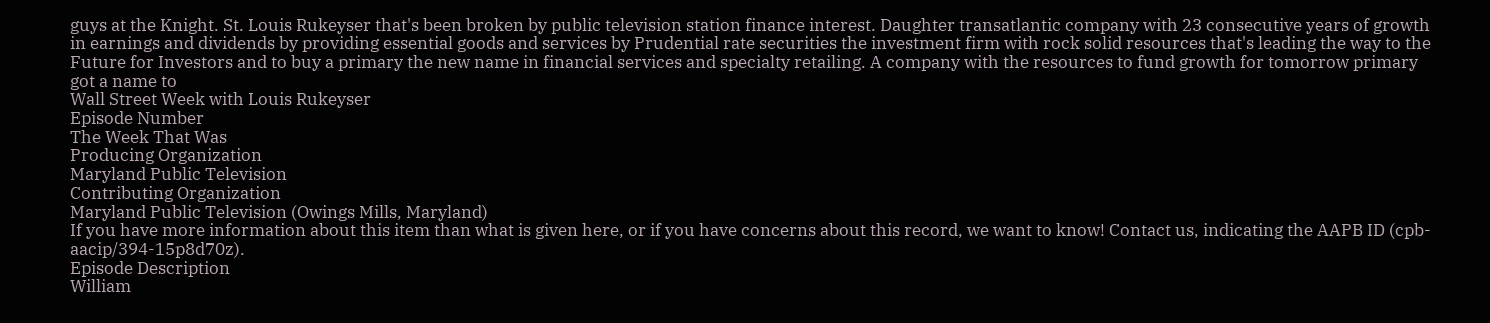guys at the Knight. St. Louis Rukeyser that's been broken by public television station finance interest. Daughter transatlantic company with 23 consecutive years of growth in earnings and dividends by providing essential goods and services by Prudential rate securities the investment firm with rock solid resources that's leading the way to the Future for Investors and to buy a primary the new name in financial services and specialty retailing. A company with the resources to fund growth for tomorrow primary got a name to
Wall Street Week with Louis Rukeyser
Episode Number
The Week That Was
Producing Organization
Maryland Public Television
Contributing Organization
Maryland Public Television (Owings Mills, Maryland)
If you have more information about this item than what is given here, or if you have concerns about this record, we want to know! Contact us, indicating the AAPB ID (cpb-aacip/394-15p8d70z).
Episode Description
William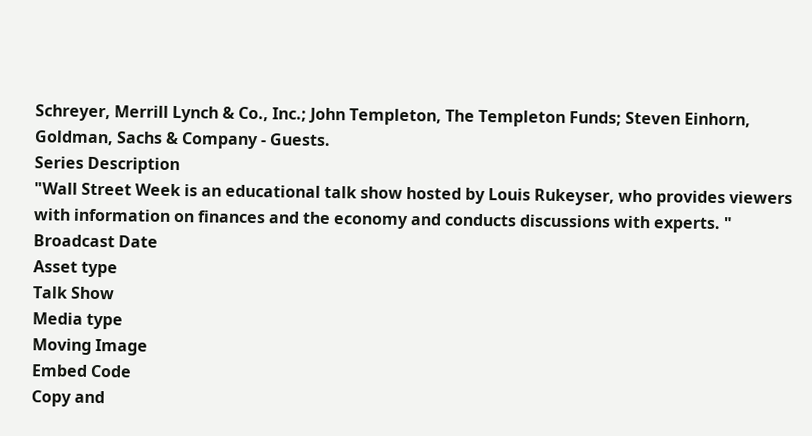Schreyer, Merrill Lynch & Co., Inc.; John Templeton, The Templeton Funds; Steven Einhorn, Goldman, Sachs & Company - Guests.
Series Description
"Wall Street Week is an educational talk show hosted by Louis Rukeyser, who provides viewers with information on finances and the economy and conducts discussions with experts. "
Broadcast Date
Asset type
Talk Show
Media type
Moving Image
Embed Code
Copy and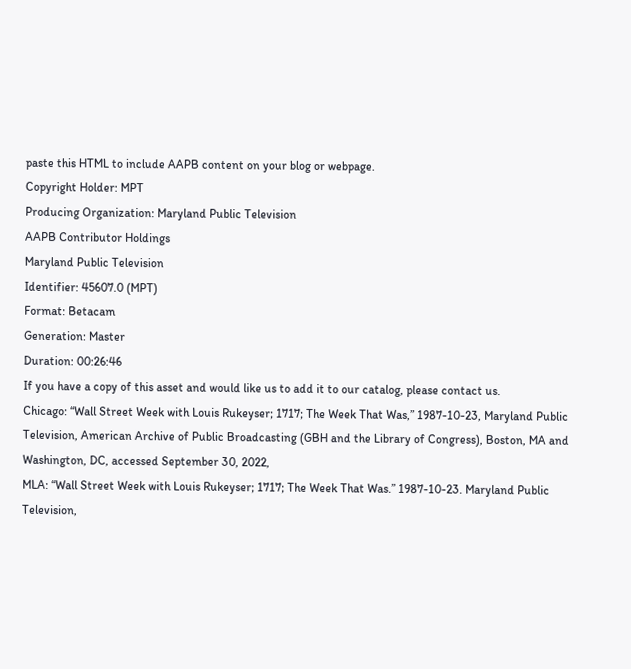paste this HTML to include AAPB content on your blog or webpage.
Copyright Holder: MPT
Producing Organization: Maryland Public Television
AAPB Contributor Holdings
Maryland Public Television
Identifier: 45607.0 (MPT)
Format: Betacam
Generation: Master
Duration: 00:26:46
If you have a copy of this asset and would like us to add it to our catalog, please contact us.
Chicago: “Wall Street Week with Louis Rukeyser; 1717; The Week That Was,” 1987-10-23, Maryland Public Television, American Archive of Public Broadcasting (GBH and the Library of Congress), Boston, MA and Washington, DC, accessed September 30, 2022,
MLA: “Wall Street Week with Louis Rukeyser; 1717; The Week That Was.” 1987-10-23. Maryland Public Television,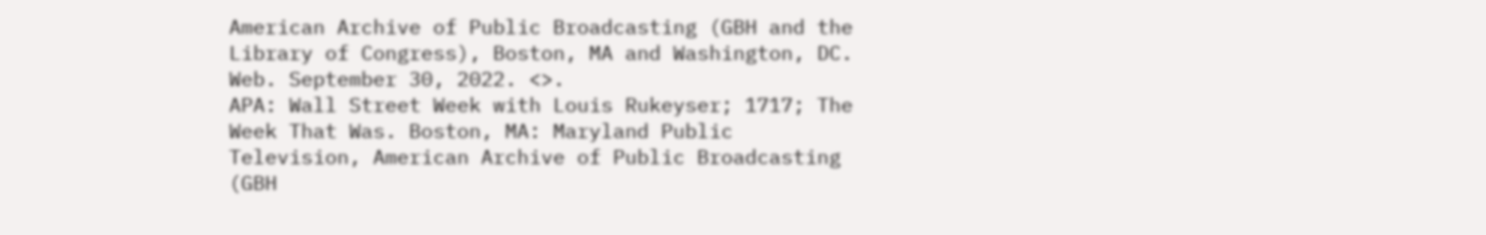American Archive of Public Broadcasting (GBH and the Library of Congress), Boston, MA and Washington, DC. Web. September 30, 2022. <>.
APA: Wall Street Week with Louis Rukeyser; 1717; The Week That Was. Boston, MA: Maryland Public Television, American Archive of Public Broadcasting (GBH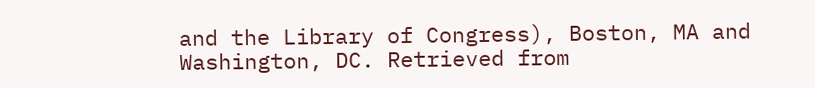and the Library of Congress), Boston, MA and Washington, DC. Retrieved from